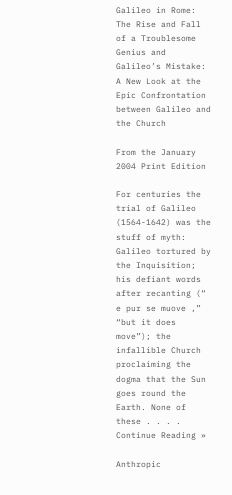Galileo in Rome: The Rise and Fall of a Troublesome Genius and Galileo’s Mistake: A New Look at the Epic Confrontation between Galileo and the Church

From the January 2004 Print Edition

For centuries the trial of Galileo (1564-1642) was the stuff of myth: Galileo tortured by the Inquisition; his defiant words after recanting (“ e pur se muove ,” “but it does move”); the infallible Church proclaiming the dogma that the Sun goes round the Earth. None of these . . . . Continue Reading »

Anthropic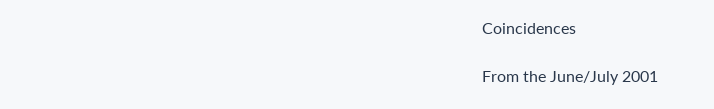Coincidences

From the June/July 2001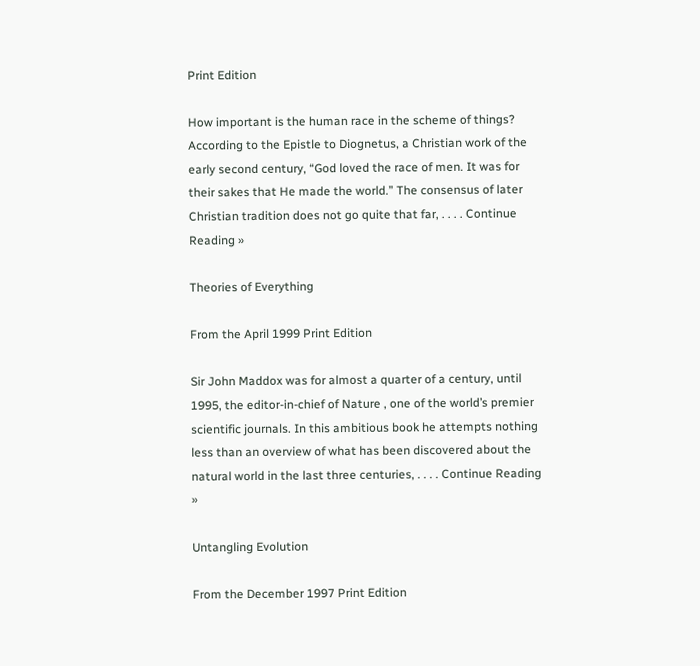Print Edition

How important is the human race in the scheme of things? According to the Epistle to Diognetus, a Christian work of the early second century, “God loved the race of men. It was for their sakes that He made the world.” The consensus of later Christian tradition does not go quite that far, . . . . Continue Reading »

Theories of Everything

From the April 1999 Print Edition

Sir John Maddox was for almost a quarter of a century, until 1995, the editor-in-chief of Nature , one of the world’s premier scientific journals. In this ambitious book he attempts nothing less than an overview of what has been discovered about the natural world in the last three centuries, . . . . Continue Reading »

Untangling Evolution

From the December 1997 Print Edition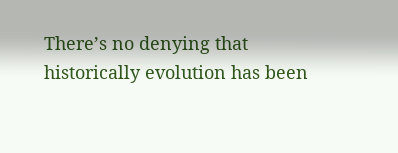There’s no denying that historically evolution has been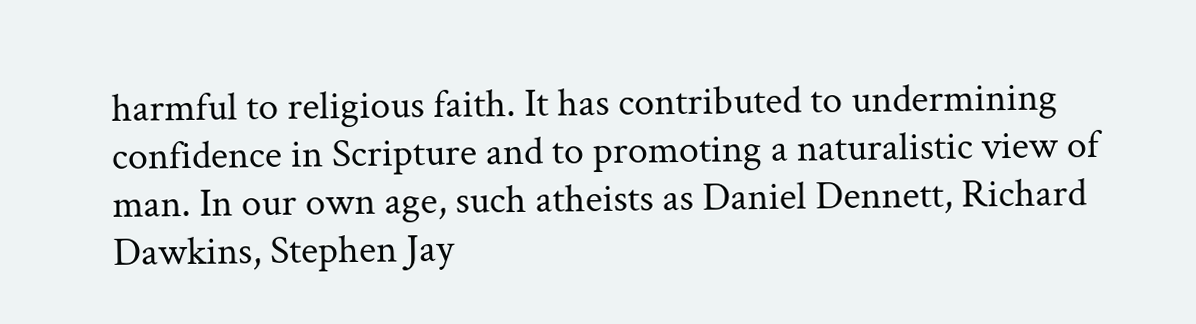harmful to religious faith. It has contributed to undermining confidence in Scripture and to promoting a naturalistic view of man. In our own age, such atheists as Daniel Dennett, Richard Dawkins, Stephen Jay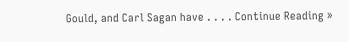Gould, and Carl Sagan have . . . . Continue Reading »